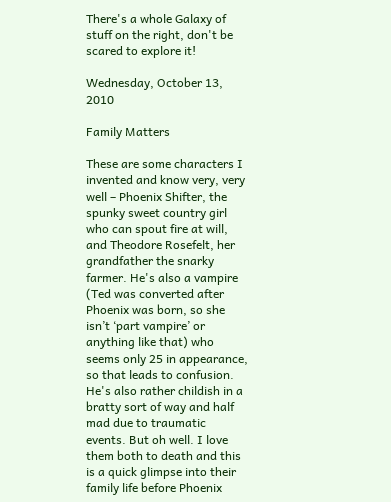There's a whole Galaxy of stuff on the right, don't be scared to explore it!

Wednesday, October 13, 2010

Family Matters

These are some characters I invented and know very, very well – Phoenix Shifter, the spunky sweet country girl who can spout fire at will, and Theodore Rosefelt, her grandfather the snarky farmer. He's also a vampire (Ted was converted after Phoenix was born, so she isn’t ‘part vampire’ or anything like that) who seems only 25 in appearance, so that leads to confusion. He's also rather childish in a bratty sort of way and half mad due to traumatic events. But oh well. I love them both to death and this is a quick glimpse into their family life before Phoenix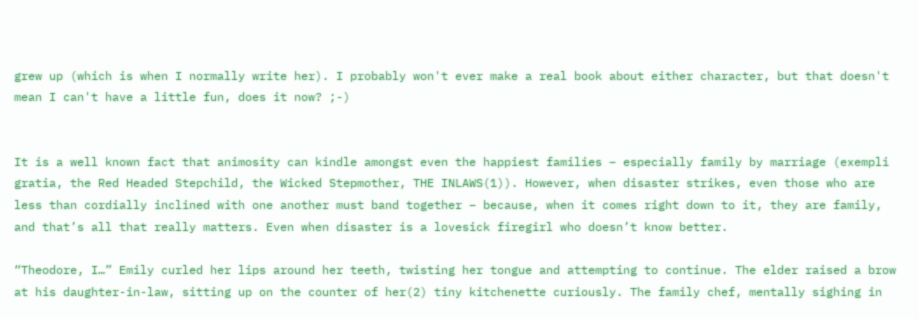grew up (which is when I normally write her). I probably won't ever make a real book about either character, but that doesn't mean I can't have a little fun, does it now? ;-)


It is a well known fact that animosity can kindle amongst even the happiest families – especially family by marriage (exempli gratia, the Red Headed Stepchild, the Wicked Stepmother, THE INLAWS(1)). However, when disaster strikes, even those who are less than cordially inclined with one another must band together – because, when it comes right down to it, they are family, and that’s all that really matters. Even when disaster is a lovesick firegirl who doesn’t know better.

“Theodore, I…” Emily curled her lips around her teeth, twisting her tongue and attempting to continue. The elder raised a brow at his daughter-in-law, sitting up on the counter of her(2) tiny kitchenette curiously. The family chef, mentally sighing in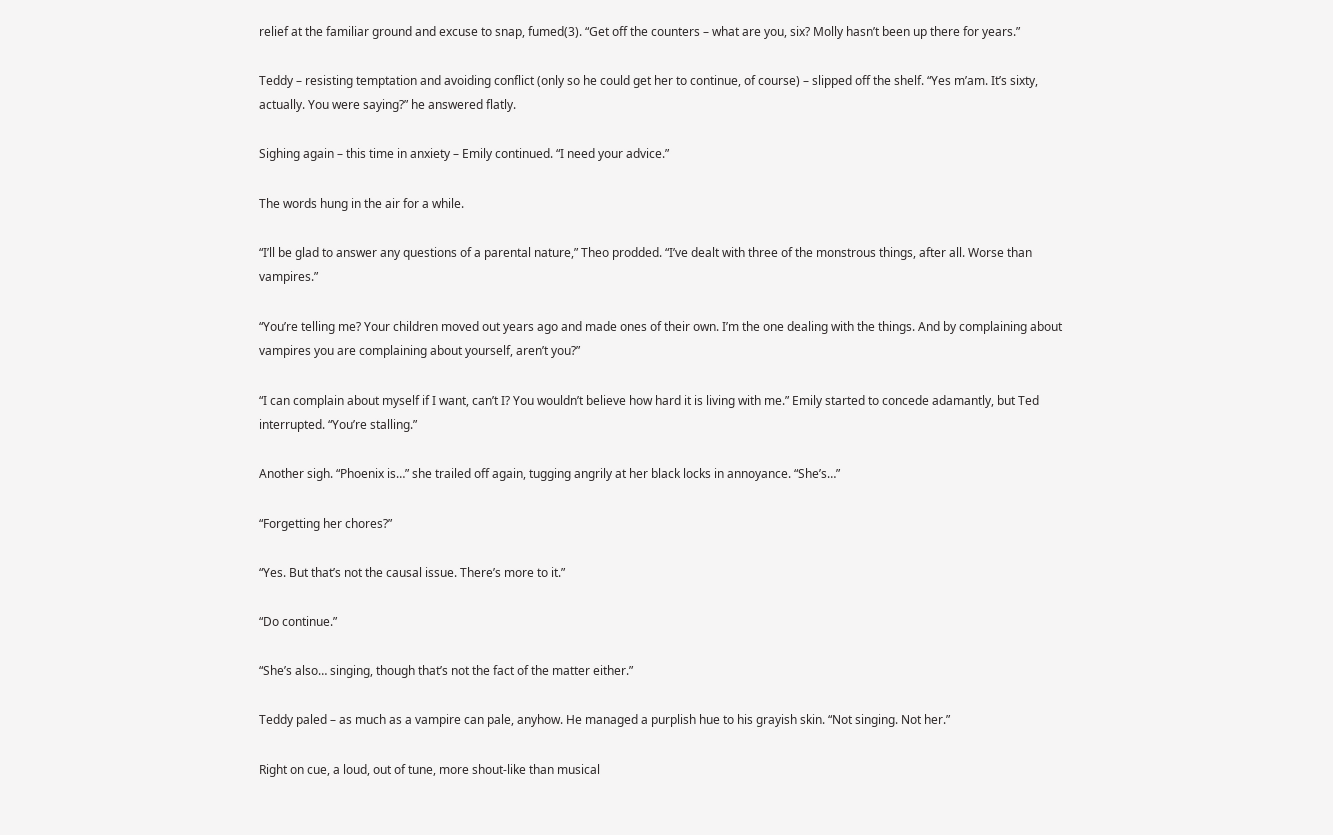relief at the familiar ground and excuse to snap, fumed(3). “Get off the counters – what are you, six? Molly hasn’t been up there for years.”

Teddy – resisting temptation and avoiding conflict (only so he could get her to continue, of course) – slipped off the shelf. “Yes m’am. It’s sixty, actually. You were saying?” he answered flatly.

Sighing again – this time in anxiety – Emily continued. “I need your advice.”

The words hung in the air for a while.

“I’ll be glad to answer any questions of a parental nature,” Theo prodded. “I’ve dealt with three of the monstrous things, after all. Worse than vampires.”

“You’re telling me? Your children moved out years ago and made ones of their own. I’m the one dealing with the things. And by complaining about vampires you are complaining about yourself, aren’t you?”

“I can complain about myself if I want, can’t I? You wouldn’t believe how hard it is living with me.” Emily started to concede adamantly, but Ted interrupted. “You’re stalling.”

Another sigh. “Phoenix is…” she trailed off again, tugging angrily at her black locks in annoyance. “She’s…”

“Forgetting her chores?”

“Yes. But that’s not the causal issue. There’s more to it.”

“Do continue.”

“She’s also… singing, though that’s not the fact of the matter either.”

Teddy paled – as much as a vampire can pale, anyhow. He managed a purplish hue to his grayish skin. “Not singing. Not her.”

Right on cue, a loud, out of tune, more shout-like than musical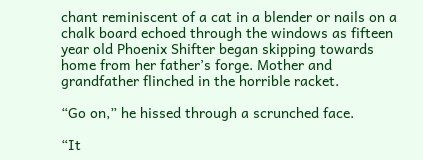chant reminiscent of a cat in a blender or nails on a chalk board echoed through the windows as fifteen year old Phoenix Shifter began skipping towards home from her father’s forge. Mother and grandfather flinched in the horrible racket.

“Go on,” he hissed through a scrunched face.

“It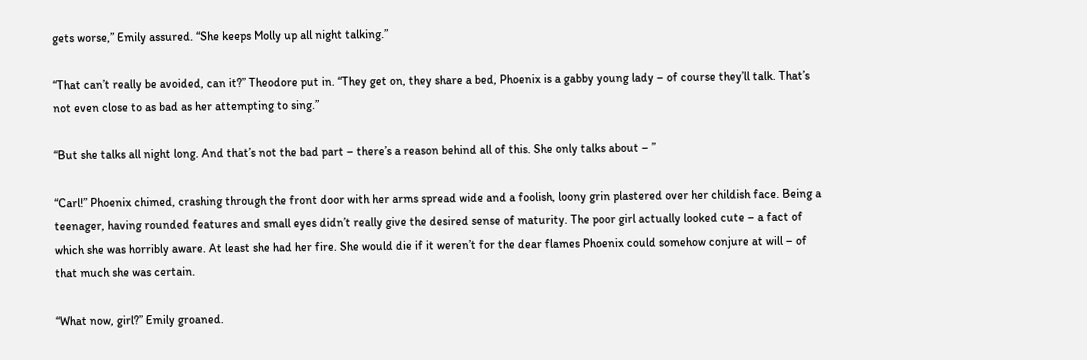gets worse,” Emily assured. “She keeps Molly up all night talking.”

“That can’t really be avoided, can it?” Theodore put in. “They get on, they share a bed, Phoenix is a gabby young lady – of course they’ll talk. That’s not even close to as bad as her attempting to sing.”

“But she talks all night long. And that’s not the bad part – there’s a reason behind all of this. She only talks about – ”

“Carl!” Phoenix chimed, crashing through the front door with her arms spread wide and a foolish, loony grin plastered over her childish face. Being a teenager, having rounded features and small eyes didn’t really give the desired sense of maturity. The poor girl actually looked cute – a fact of which she was horribly aware. At least she had her fire. She would die if it weren’t for the dear flames Phoenix could somehow conjure at will – of that much she was certain.

“What now, girl?” Emily groaned.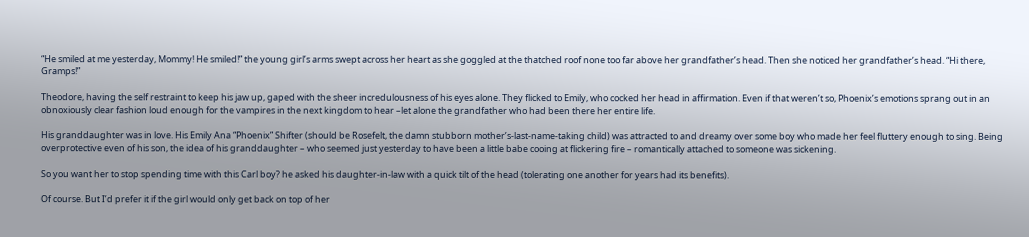“He smiled at me yesterday, Mommy! He smiled!” the young girl’s arms swept across her heart as she goggled at the thatched roof none too far above her grandfather’s head. Then she noticed her grandfather’s head. “Hi there, Gramps!”

Theodore, having the self restraint to keep his jaw up, gaped with the sheer incredulousness of his eyes alone. They flicked to Emily, who cocked her head in affirmation. Even if that weren’t so, Phoenix’s emotions sprang out in an obnoxiously clear fashion loud enough for the vampires in the next kingdom to hear –let alone the grandfather who had been there her entire life.

His granddaughter was in love. His Emily Ana “Phoenix” Shifter (should be Rosefelt, the damn stubborn mother’s-last-name-taking child) was attracted to and dreamy over some boy who made her feel fluttery enough to sing. Being overprotective even of his son, the idea of his granddaughter – who seemed just yesterday to have been a little babe cooing at flickering fire – romantically attached to someone was sickening.

So you want her to stop spending time with this Carl boy? he asked his daughter-in-law with a quick tilt of the head (tolerating one another for years had its benefits).

Of course. But I’d prefer it if the girl would only get back on top of her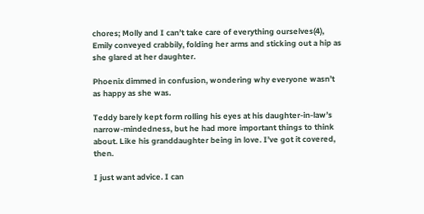chores; Molly and I can’t take care of everything ourselves(4), Emily conveyed crabbily, folding her arms and sticking out a hip as she glared at her daughter.

Phoenix dimmed in confusion, wondering why everyone wasn’t as happy as she was.

Teddy barely kept form rolling his eyes at his daughter-in-law’s narrow-mindedness, but he had more important things to think about. Like his granddaughter being in love. I’ve got it covered, then.

I just want advice. I can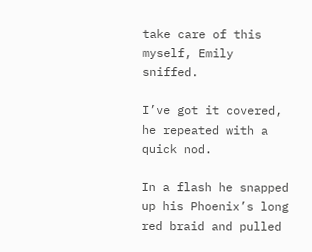take care of this myself, Emily sniffed.

I’ve got it covered, he repeated with a quick nod.

In a flash he snapped up his Phoenix’s long red braid and pulled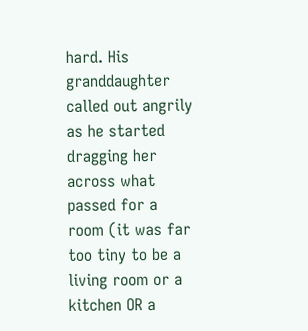hard. His granddaughter called out angrily as he started dragging her across what passed for a room (it was far too tiny to be a living room or a kitchen OR a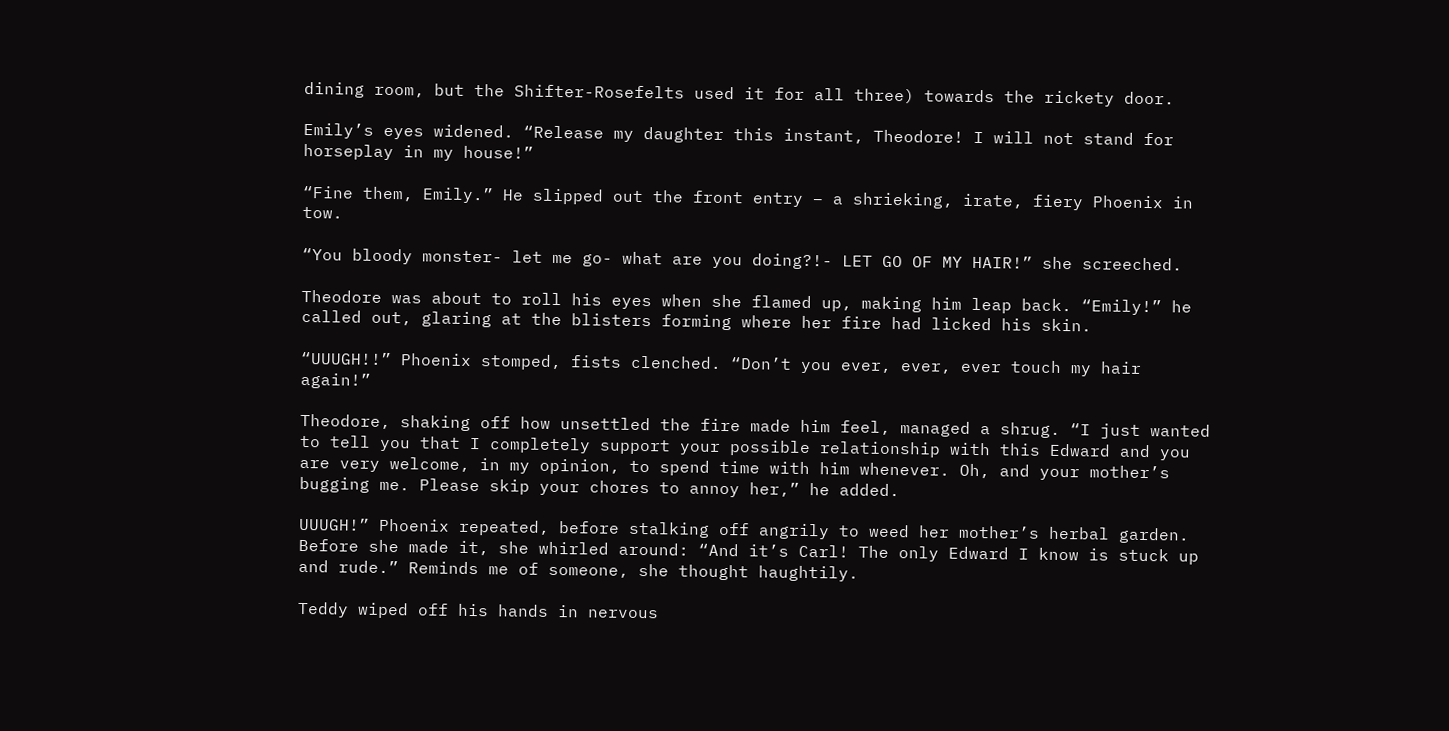dining room, but the Shifter-Rosefelts used it for all three) towards the rickety door.

Emily’s eyes widened. “Release my daughter this instant, Theodore! I will not stand for horseplay in my house!”

“Fine them, Emily.” He slipped out the front entry – a shrieking, irate, fiery Phoenix in tow.

“You bloody monster- let me go- what are you doing?!- LET GO OF MY HAIR!” she screeched.

Theodore was about to roll his eyes when she flamed up, making him leap back. “Emily!” he called out, glaring at the blisters forming where her fire had licked his skin.

“UUUGH!!” Phoenix stomped, fists clenched. “Don’t you ever, ever, ever touch my hair again!”

Theodore, shaking off how unsettled the fire made him feel, managed a shrug. “I just wanted to tell you that I completely support your possible relationship with this Edward and you are very welcome, in my opinion, to spend time with him whenever. Oh, and your mother’s bugging me. Please skip your chores to annoy her,” he added.

UUUGH!” Phoenix repeated, before stalking off angrily to weed her mother’s herbal garden. Before she made it, she whirled around: “And it’s Carl! The only Edward I know is stuck up and rude.” Reminds me of someone, she thought haughtily.

Teddy wiped off his hands in nervous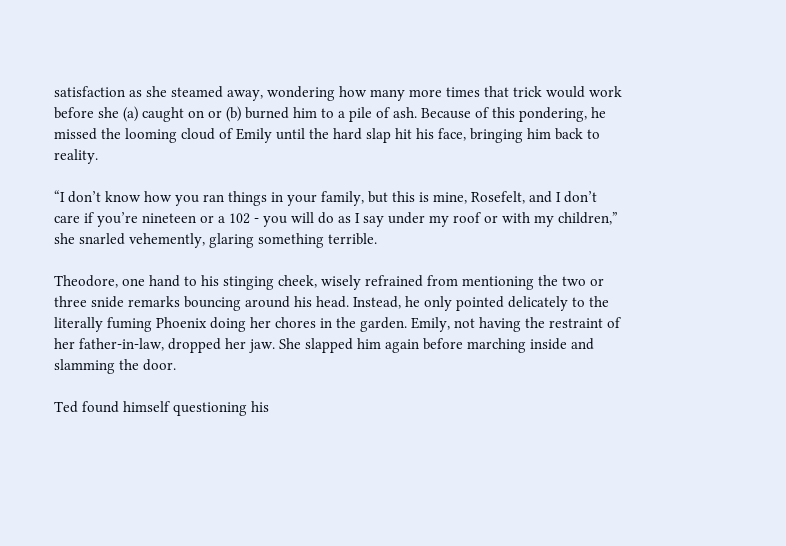satisfaction as she steamed away, wondering how many more times that trick would work before she (a) caught on or (b) burned him to a pile of ash. Because of this pondering, he missed the looming cloud of Emily until the hard slap hit his face, bringing him back to reality.

“I don’t know how you ran things in your family, but this is mine, Rosefelt, and I don’t care if you’re nineteen or a 102 - you will do as I say under my roof or with my children,” she snarled vehemently, glaring something terrible.

Theodore, one hand to his stinging cheek, wisely refrained from mentioning the two or three snide remarks bouncing around his head. Instead, he only pointed delicately to the literally fuming Phoenix doing her chores in the garden. Emily, not having the restraint of her father-in-law, dropped her jaw. She slapped him again before marching inside and slamming the door.

Ted found himself questioning his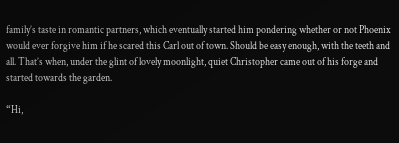family’s taste in romantic partners, which eventually started him pondering whether or not Phoenix would ever forgive him if he scared this Carl out of town. Should be easy enough, with the teeth and all. That’s when, under the glint of lovely moonlight, quiet Christopher came out of his forge and started towards the garden.

“Hi,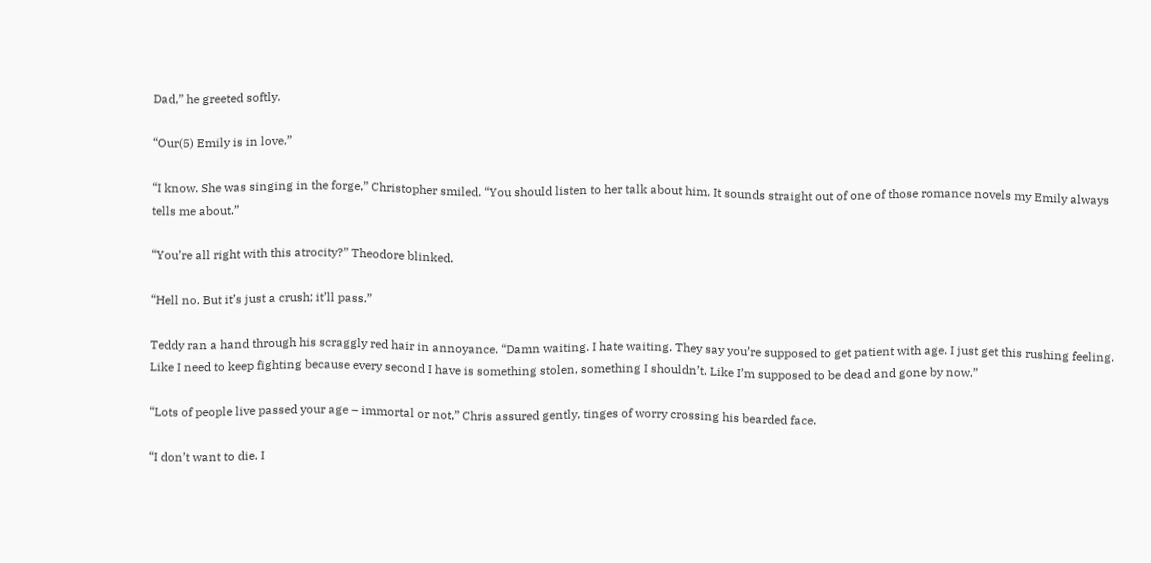Dad,” he greeted softly.

“Our(5) Emily is in love.”

“I know. She was singing in the forge,” Christopher smiled. “You should listen to her talk about him. It sounds straight out of one of those romance novels my Emily always tells me about.”

“You’re all right with this atrocity?” Theodore blinked.

“Hell no. But it’s just a crush; it’ll pass.”

Teddy ran a hand through his scraggly red hair in annoyance. “Damn waiting. I hate waiting. They say you’re supposed to get patient with age. I just get this rushing feeling. Like I need to keep fighting because every second I have is something stolen, something I shouldn’t. Like I’m supposed to be dead and gone by now.”

“Lots of people live passed your age – immortal or not,” Chris assured gently, tinges of worry crossing his bearded face.

“I don’t want to die. I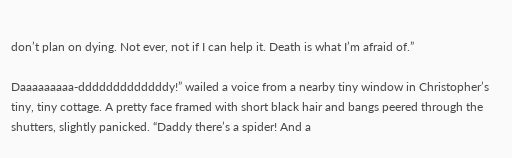don’t plan on dying. Not ever, not if I can help it. Death is what I’m afraid of.”

Daaaaaaaaa-dddddddddddddy!” wailed a voice from a nearby tiny window in Christopher’s tiny, tiny cottage. A pretty face framed with short black hair and bangs peered through the shutters, slightly panicked. “Daddy there’s a spider! And a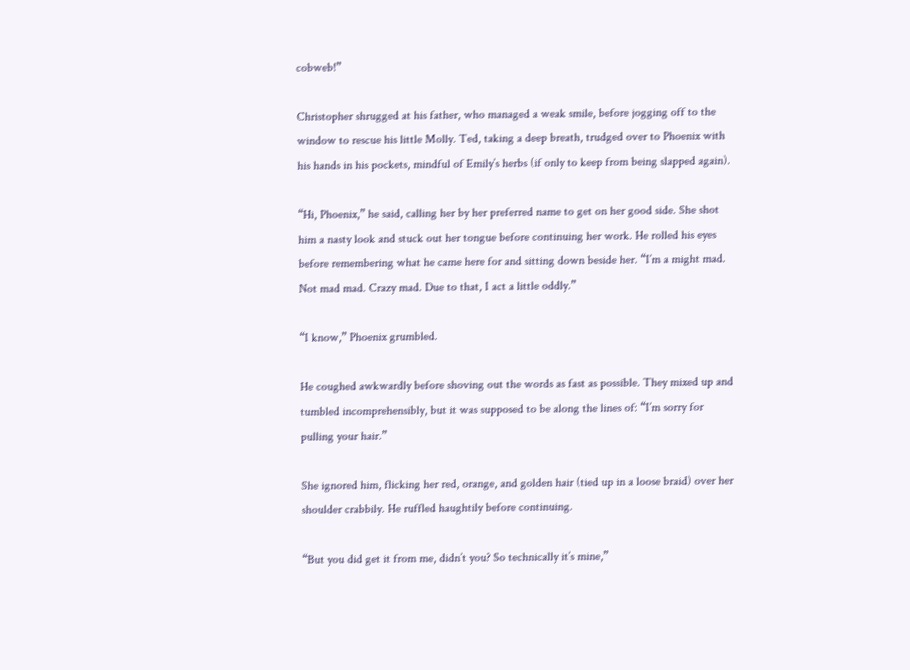cobweb!”

Christopher shrugged at his father, who managed a weak smile, before jogging off to the window to rescue his little Molly. Ted, taking a deep breath, trudged over to Phoenix with his hands in his pockets, mindful of Emily’s herbs (if only to keep from being slapped again).

“Hi, Phoenix,” he said, calling her by her preferred name to get on her good side. She shot him a nasty look and stuck out her tongue before continuing her work. He rolled his eyes before remembering what he came here for and sitting down beside her. “I’m a might mad. Not mad mad. Crazy mad. Due to that, I act a little oddly.”

“I know,” Phoenix grumbled.

He coughed awkwardly before shoving out the words as fast as possible. They mixed up and tumbled incomprehensibly, but it was supposed to be along the lines of: “I’m sorry for pulling your hair.”

She ignored him, flicking her red, orange, and golden hair (tied up in a loose braid) over her shoulder crabbily. He ruffled haughtily before continuing.

“But you did get it from me, didn’t you? So technically it’s mine,”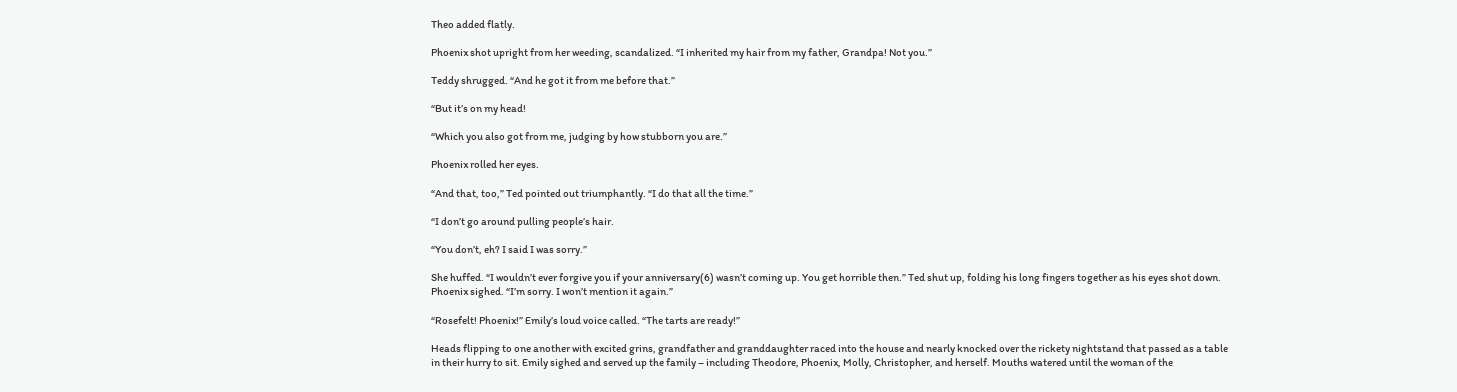Theo added flatly.

Phoenix shot upright from her weeding, scandalized. “I inherited my hair from my father, Grandpa! Not you.”

Teddy shrugged. “And he got it from me before that.”

“But it’s on my head!

“Which you also got from me, judging by how stubborn you are.”

Phoenix rolled her eyes.

“And that, too,” Ted pointed out triumphantly. “I do that all the time.”

“I don’t go around pulling people’s hair.

“You don’t, eh? I said I was sorry.”

She huffed. “I wouldn’t ever forgive you if your anniversary(6) wasn’t coming up. You get horrible then.” Ted shut up, folding his long fingers together as his eyes shot down. Phoenix sighed. “I’m sorry. I won’t mention it again.”

“Rosefelt! Phoenix!” Emily’s loud voice called. “The tarts are ready!”

Heads flipping to one another with excited grins, grandfather and granddaughter raced into the house and nearly knocked over the rickety nightstand that passed as a table in their hurry to sit. Emily sighed and served up the family – including Theodore, Phoenix, Molly, Christopher, and herself. Mouths watered until the woman of the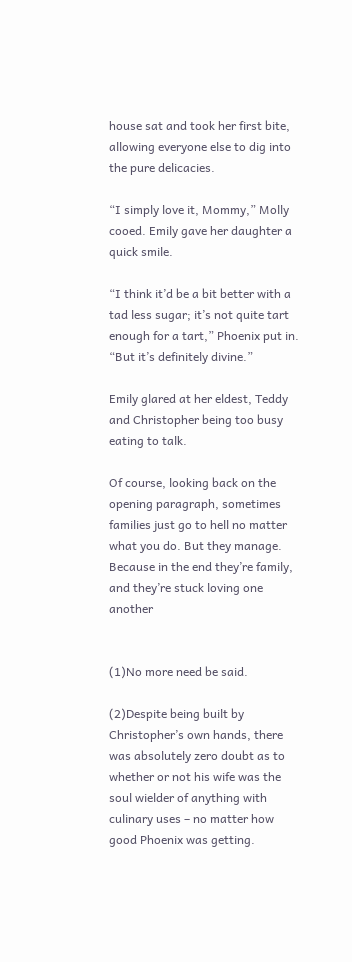house sat and took her first bite, allowing everyone else to dig into the pure delicacies.

“I simply love it, Mommy,” Molly cooed. Emily gave her daughter a quick smile.

“I think it’d be a bit better with a tad less sugar; it’s not quite tart enough for a tart,” Phoenix put in. “But it’s definitely divine.”

Emily glared at her eldest, Teddy and Christopher being too busy eating to talk.

Of course, looking back on the opening paragraph, sometimes families just go to hell no matter what you do. But they manage. Because in the end they’re family, and they’re stuck loving one another


(1)No more need be said.

(2)Despite being built by Christopher’s own hands, there was absolutely zero doubt as to whether or not his wife was the soul wielder of anything with culinary uses – no matter how good Phoenix was getting.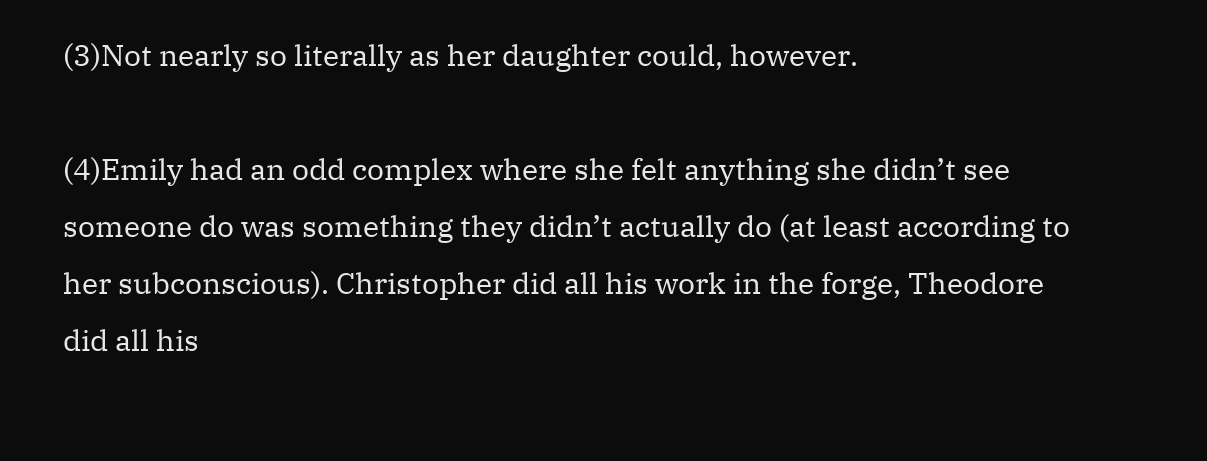(3)Not nearly so literally as her daughter could, however.

(4)Emily had an odd complex where she felt anything she didn’t see someone do was something they didn’t actually do (at least according to her subconscious). Christopher did all his work in the forge, Theodore did all his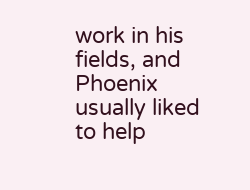work in his fields, and Phoenix usually liked to help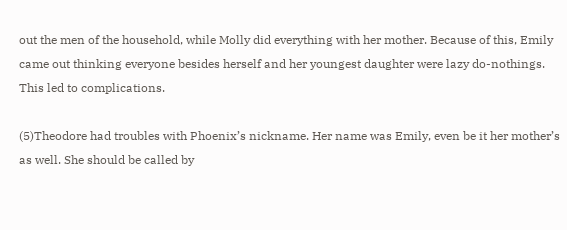out the men of the household, while Molly did everything with her mother. Because of this, Emily came out thinking everyone besides herself and her youngest daughter were lazy do-nothings. This led to complications.

(5)Theodore had troubles with Phoenix’s nickname. Her name was Emily, even be it her mother’s as well. She should be called by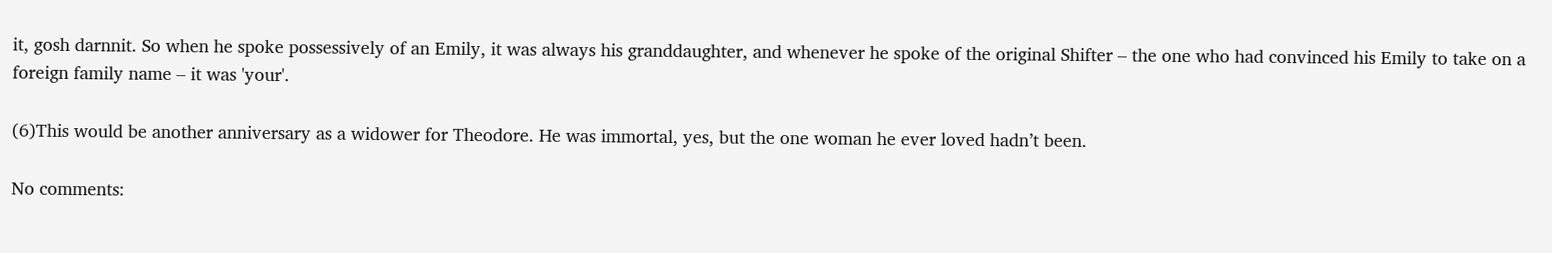it, gosh darnnit. So when he spoke possessively of an Emily, it was always his granddaughter, and whenever he spoke of the original Shifter – the one who had convinced his Emily to take on a foreign family name – it was 'your'.

(6)This would be another anniversary as a widower for Theodore. He was immortal, yes, but the one woman he ever loved hadn’t been.

No comments: